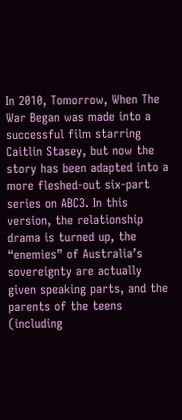In 2010, Tomorrow, When The War Began was made into a successful film starring Caitlin Stasey, but now the story has been adapted into a more fleshed-out six-part series on ABC3. In this version, the relationship drama is turned up, the “enemies” of Australia’s sovereignty are actually given speaking parts, and the parents of the teens (including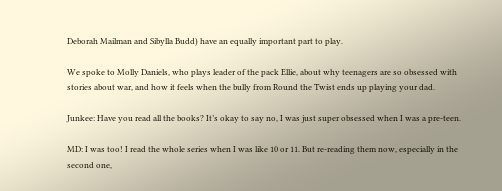Deborah Mailman and Sibylla Budd) have an equally important part to play.

We spoke to Molly Daniels, who plays leader of the pack Ellie, about why teenagers are so obsessed with stories about war, and how it feels when the bully from Round the Twist ends up playing your dad.

Junkee: Have you read all the books? It’s okay to say no, I was just super obsessed when I was a pre-teen.

MD: I was too! I read the whole series when I was like 10 or 11. But re-reading them now, especially in the second one,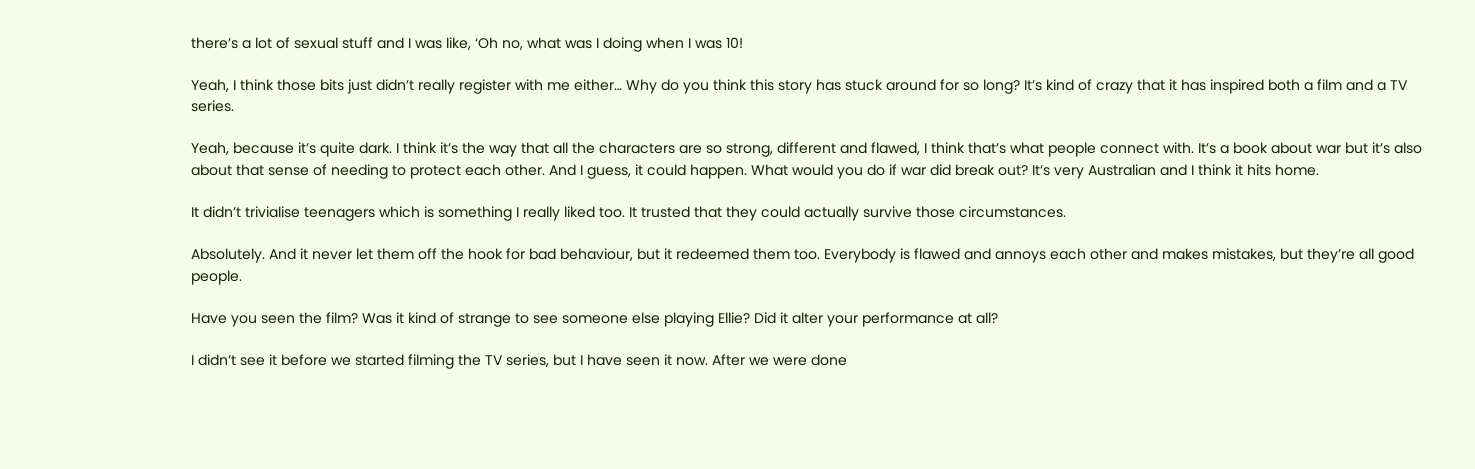there’s a lot of sexual stuff and I was like, ‘Oh no, what was I doing when I was 10!

Yeah, I think those bits just didn’t really register with me either… Why do you think this story has stuck around for so long? It’s kind of crazy that it has inspired both a film and a TV series.

Yeah, because it’s quite dark. I think it’s the way that all the characters are so strong, different and flawed, I think that’s what people connect with. It’s a book about war but it’s also about that sense of needing to protect each other. And I guess, it could happen. What would you do if war did break out? It’s very Australian and I think it hits home.

It didn’t trivialise teenagers which is something I really liked too. It trusted that they could actually survive those circumstances.

Absolutely. And it never let them off the hook for bad behaviour, but it redeemed them too. Everybody is flawed and annoys each other and makes mistakes, but they’re all good people.

Have you seen the film? Was it kind of strange to see someone else playing Ellie? Did it alter your performance at all?

I didn’t see it before we started filming the TV series, but I have seen it now. After we were done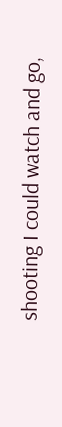shooting I could watch and go,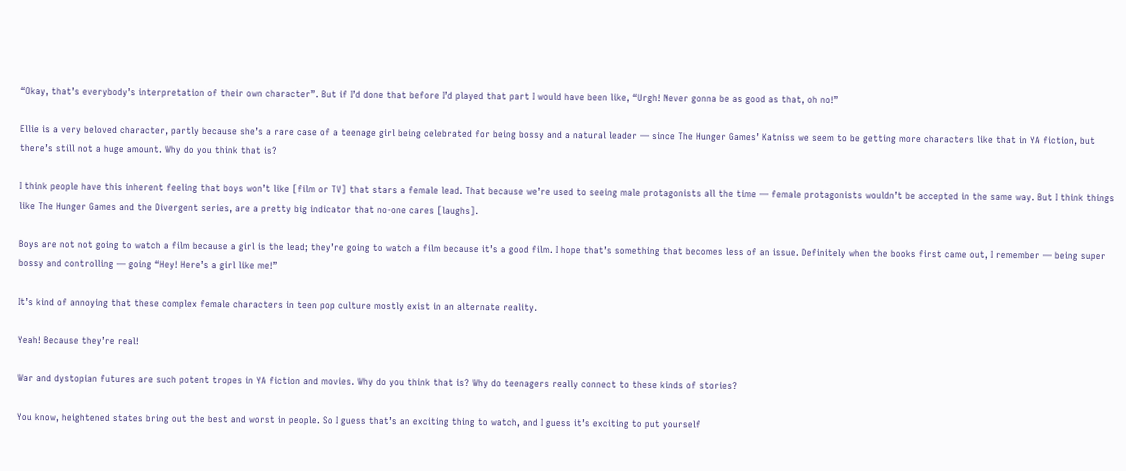“Okay, that’s everybody’s interpretation of their own character”. But if I’d done that before I’d played that part I would have been like, “Urgh! Never gonna be as good as that, oh no!”

Ellie is a very beloved character, partly because she’s a rare case of a teenage girl being celebrated for being bossy and a natural leader — since The Hunger Games’ Katniss we seem to be getting more characters like that in YA fiction, but there’s still not a huge amount. Why do you think that is?

I think people have this inherent feeling that boys won’t like [film or TV] that stars a female lead. That because we’re used to seeing male protagonists all the time — female protagonists wouldn’t be accepted in the same way. But I think things like The Hunger Games and the Divergent series, are a pretty big indicator that no-one cares [laughs].

Boys are not not going to watch a film because a girl is the lead; they’re going to watch a film because it’s a good film. I hope that’s something that becomes less of an issue. Definitely when the books first came out, I remember — being super bossy and controlling — going “Hey! Here’s a girl like me!”

It’s kind of annoying that these complex female characters in teen pop culture mostly exist in an alternate reality.

Yeah! Because they’re real!

War and dystopian futures are such potent tropes in YA fiction and movies. Why do you think that is? Why do teenagers really connect to these kinds of stories?

You know, heightened states bring out the best and worst in people. So I guess that’s an exciting thing to watch, and I guess it’s exciting to put yourself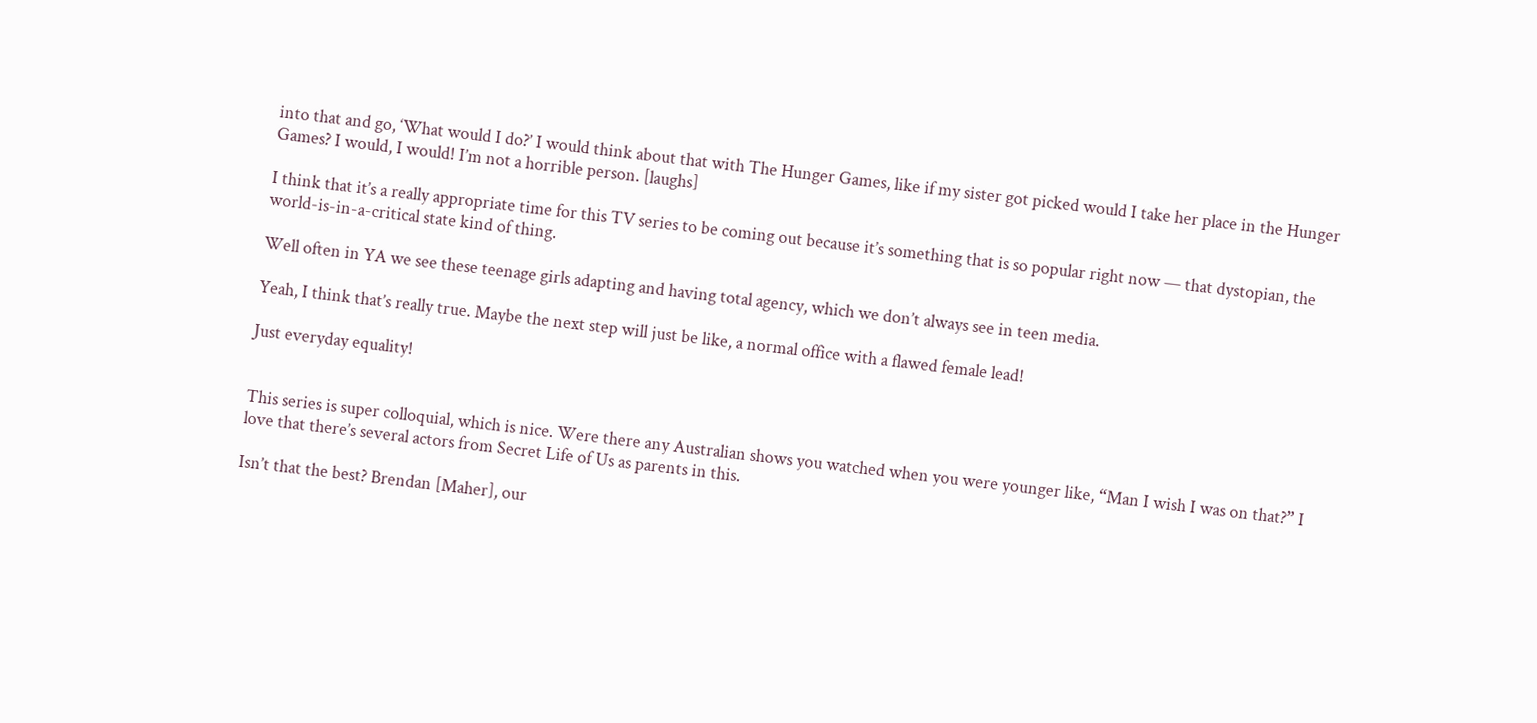into that and go, ‘What would I do?’ I would think about that with The Hunger Games, like if my sister got picked would I take her place in the Hunger Games? I would, I would! I’m not a horrible person. [laughs]

I think that it’s a really appropriate time for this TV series to be coming out because it’s something that is so popular right now — that dystopian, the world-is-in-a-critical state kind of thing.

Well often in YA we see these teenage girls adapting and having total agency, which we don’t always see in teen media.

Yeah, I think that’s really true. Maybe the next step will just be like, a normal office with a flawed female lead!

Just everyday equality!


This series is super colloquial, which is nice. Were there any Australian shows you watched when you were younger like, “Man I wish I was on that?” I love that there’s several actors from Secret Life of Us as parents in this.

Isn’t that the best? Brendan [Maher], our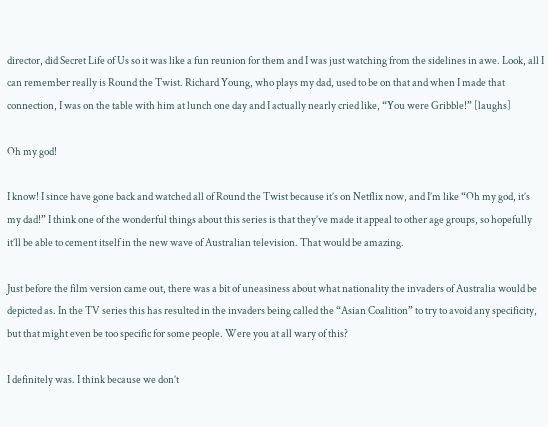director, did Secret Life of Us so it was like a fun reunion for them and I was just watching from the sidelines in awe. Look, all I can remember really is Round the Twist. Richard Young, who plays my dad, used to be on that and when I made that connection, I was on the table with him at lunch one day and I actually nearly cried like, “You were Gribble!” [laughs]

Oh my god!

I know! I since have gone back and watched all of Round the Twist because it’s on Netflix now, and I’m like “Oh my god, it’s my dad!” I think one of the wonderful things about this series is that they’ve made it appeal to other age groups, so hopefully it’ll be able to cement itself in the new wave of Australian television. That would be amazing.

Just before the film version came out, there was a bit of uneasiness about what nationality the invaders of Australia would be depicted as. In the TV series this has resulted in the invaders being called the “Asian Coalition” to try to avoid any specificity, but that might even be too specific for some people. Were you at all wary of this?

I definitely was. I think because we don’t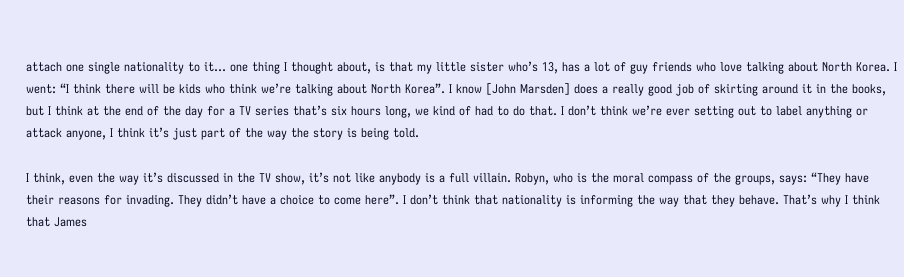attach one single nationality to it… one thing I thought about, is that my little sister who’s 13, has a lot of guy friends who love talking about North Korea. I went: “I think there will be kids who think we’re talking about North Korea”. I know [John Marsden] does a really good job of skirting around it in the books, but I think at the end of the day for a TV series that’s six hours long, we kind of had to do that. I don’t think we’re ever setting out to label anything or attack anyone, I think it’s just part of the way the story is being told.

I think, even the way it’s discussed in the TV show, it’s not like anybody is a full villain. Robyn, who is the moral compass of the groups, says: “They have their reasons for invading. They didn’t have a choice to come here”. I don’t think that nationality is informing the way that they behave. That’s why I think that James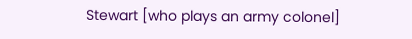Stewart [who plays an army colonel]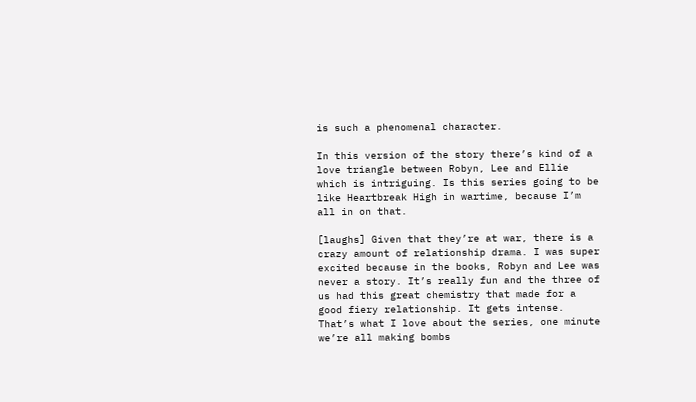is such a phenomenal character.

In this version of the story there’s kind of a love triangle between Robyn, Lee and Ellie which is intriguing. Is this series going to be like Heartbreak High in wartime, because I’m all in on that.

[laughs] Given that they’re at war, there is a crazy amount of relationship drama. I was super excited because in the books, Robyn and Lee was never a story. It’s really fun and the three of us had this great chemistry that made for a good fiery relationship. It gets intense. That’s what I love about the series, one minute we’re all making bombs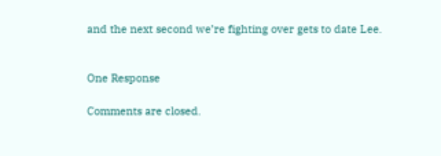and the next second we’re fighting over gets to date Lee.


One Response

Comments are closed.